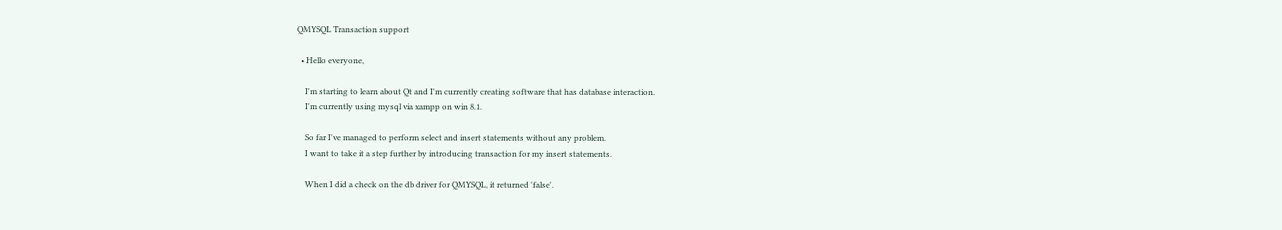QMYSQL Transaction support

  • Hello everyone,

    I'm starting to learn about Qt and I'm currently creating software that has database interaction.
    I'm currently using mysql via xampp on win 8.1.

    So far I've managed to perform select and insert statements without any problem.
    I want to take it a step further by introducing transaction for my insert statements.

    When I did a check on the db driver for QMYSQL, it returned 'false'.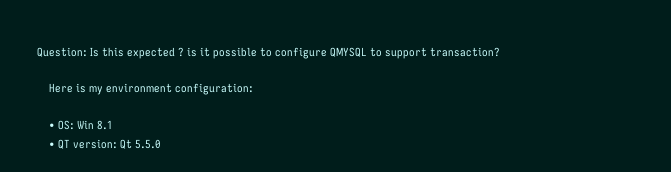Question: Is this expected ? is it possible to configure QMYSQL to support transaction?

    Here is my environment configuration:

    • OS: Win 8.1
    • QT version: Qt 5.5.0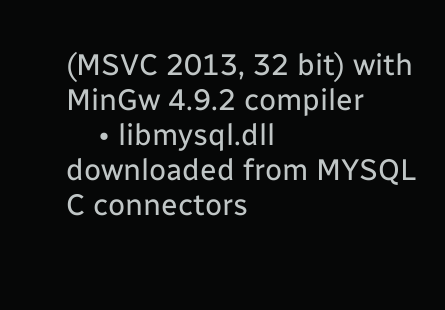(MSVC 2013, 32 bit) with MinGw 4.9.2 compiler
    • libmysql.dll downloaded from MYSQL C connectors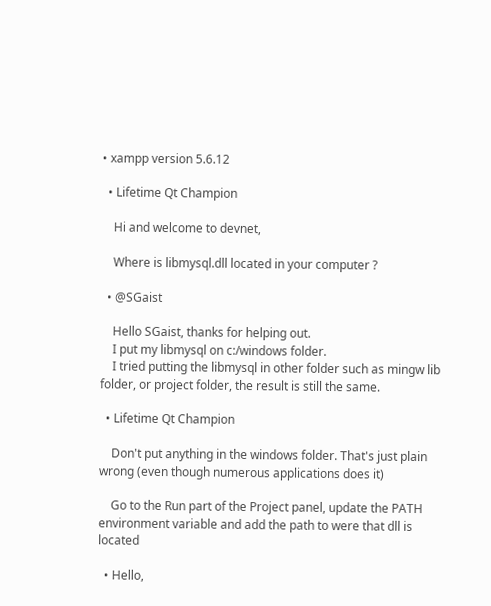• xampp version 5.6.12

  • Lifetime Qt Champion

    Hi and welcome to devnet,

    Where is libmysql.dll located in your computer ?

  • @SGaist

    Hello SGaist, thanks for helping out.
    I put my libmysql on c:/windows folder.
    I tried putting the libmysql in other folder such as mingw lib folder, or project folder, the result is still the same.

  • Lifetime Qt Champion

    Don't put anything in the windows folder. That's just plain wrong (even though numerous applications does it)

    Go to the Run part of the Project panel, update the PATH environment variable and add the path to were that dll is located

  • Hello,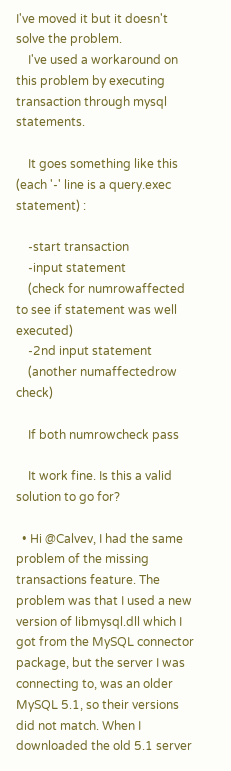I've moved it but it doesn't solve the problem.
    I've used a workaround on this problem by executing transaction through mysql statements.

    It goes something like this (each '-' line is a query.exec statement) :

    -start transaction
    -input statement
    (check for numrowaffected to see if statement was well executed)
    -2nd input statement
    (another numaffectedrow check)

    If both numrowcheck pass

    It work fine. Is this a valid solution to go for?

  • Hi @Calvev, I had the same problem of the missing transactions feature. The problem was that I used a new version of libmysql.dll which I got from the MySQL connector package, but the server I was connecting to, was an older MySQL 5.1, so their versions did not match. When I downloaded the old 5.1 server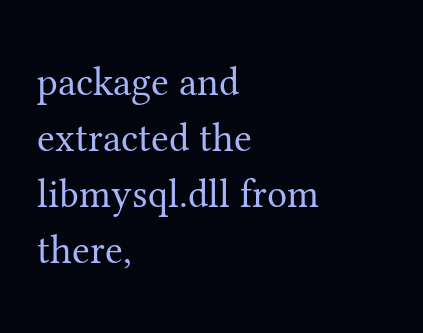package and extracted the libmysql.dll from there,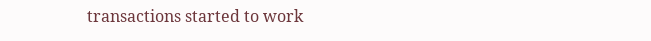transactions started to work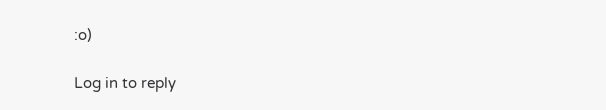:o)

Log in to reply